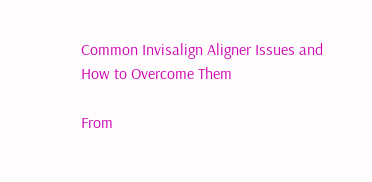Common Invisalign Aligner Issues and How to Overcome Them

From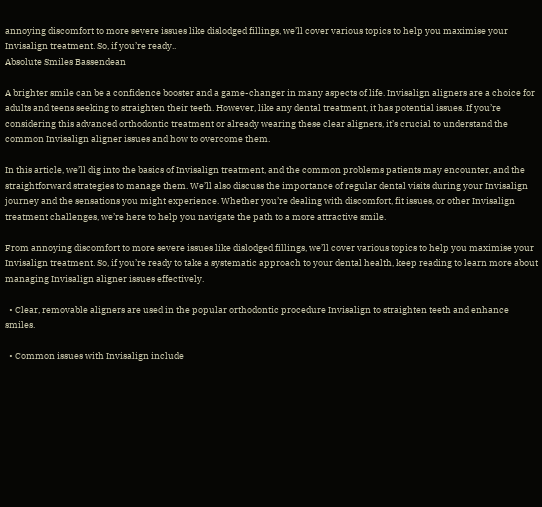annoying discomfort to more severe issues like dislodged fillings, we’ll cover various topics to help you maximise your Invisalign treatment. So, if you’re ready..
Absolute Smiles Bassendean

A brighter smile can be a confidence booster and a game-changer in many aspects of life. Invisalign aligners are a choice for adults and teens seeking to straighten their teeth. However, like any dental treatment, it has potential issues. If you’re considering this advanced orthodontic treatment or already wearing these clear aligners, it’s crucial to understand the common Invisalign aligner issues and how to overcome them.

In this article, we’ll dig into the basics of Invisalign treatment, and the common problems patients may encounter, and the straightforward strategies to manage them. We’ll also discuss the importance of regular dental visits during your Invisalign journey and the sensations you might experience. Whether you’re dealing with discomfort, fit issues, or other Invisalign treatment challenges, we’re here to help you navigate the path to a more attractive smile.

From annoying discomfort to more severe issues like dislodged fillings, we’ll cover various topics to help you maximise your Invisalign treatment. So, if you’re ready to take a systematic approach to your dental health, keep reading to learn more about managing Invisalign aligner issues effectively.

  • Clear, removable aligners are used in the popular orthodontic procedure Invisalign to straighten teeth and enhance smiles.

  • Common issues with Invisalign include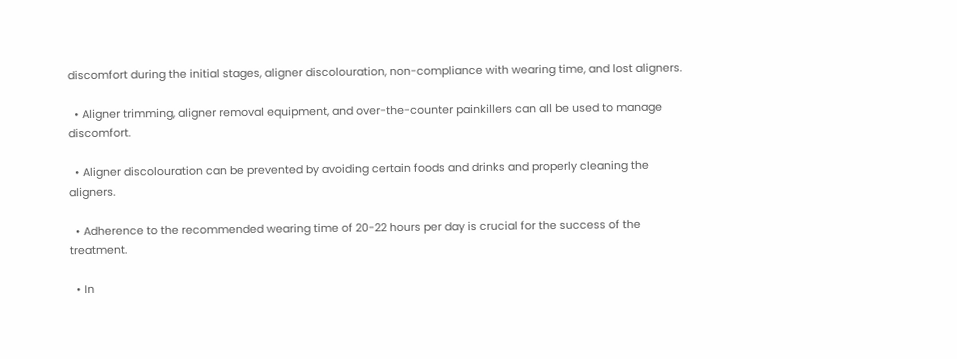discomfort during the initial stages, aligner discolouration, non-compliance with wearing time, and lost aligners.

  • Aligner trimming, aligner removal equipment, and over-the-counter painkillers can all be used to manage discomfort.

  • Aligner discolouration can be prevented by avoiding certain foods and drinks and properly cleaning the aligners.

  • Adherence to the recommended wearing time of 20-22 hours per day is crucial for the success of the treatment.

  • In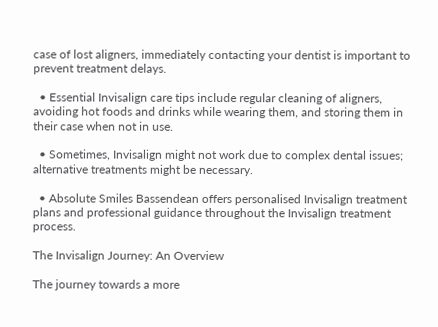case of lost aligners, immediately contacting your dentist is important to prevent treatment delays.

  • Essential Invisalign care tips include regular cleaning of aligners, avoiding hot foods and drinks while wearing them, and storing them in their case when not in use.

  • Sometimes, Invisalign might not work due to complex dental issues; alternative treatments might be necessary.

  • Absolute Smiles Bassendean offers personalised Invisalign treatment plans and professional guidance throughout the Invisalign treatment process.

The Invisalign Journey: An Overview

The journey towards a more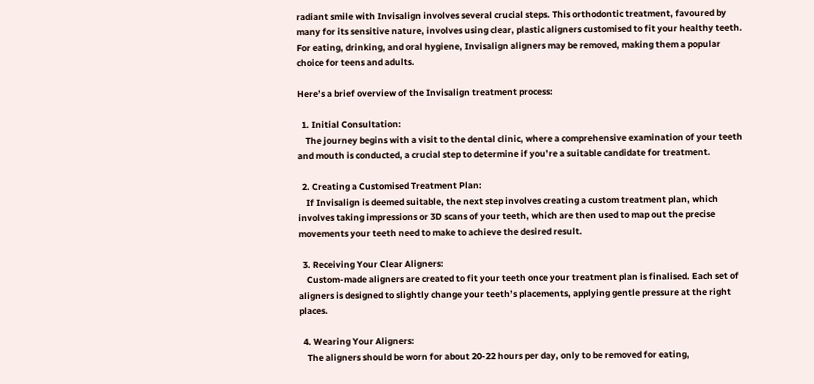radiant smile with Invisalign involves several crucial steps. This orthodontic treatment, favoured by many for its sensitive nature, involves using clear, plastic aligners customised to fit your healthy teeth. For eating, drinking, and oral hygiene, Invisalign aligners may be removed, making them a popular choice for teens and adults.

Here’s a brief overview of the Invisalign treatment process:

  1. Initial Consultation:
    The journey begins with a visit to the dental clinic, where a comprehensive examination of your teeth and mouth is conducted, a crucial step to determine if you’re a suitable candidate for treatment.

  2. Creating a Customised Treatment Plan:
    If Invisalign is deemed suitable, the next step involves creating a custom treatment plan, which involves taking impressions or 3D scans of your teeth, which are then used to map out the precise movements your teeth need to make to achieve the desired result.

  3. Receiving Your Clear Aligners:
    Custom-made aligners are created to fit your teeth once your treatment plan is finalised. Each set of aligners is designed to slightly change your teeth’s placements, applying gentle pressure at the right places.

  4. Wearing Your Aligners:
    The aligners should be worn for about 20-22 hours per day, only to be removed for eating,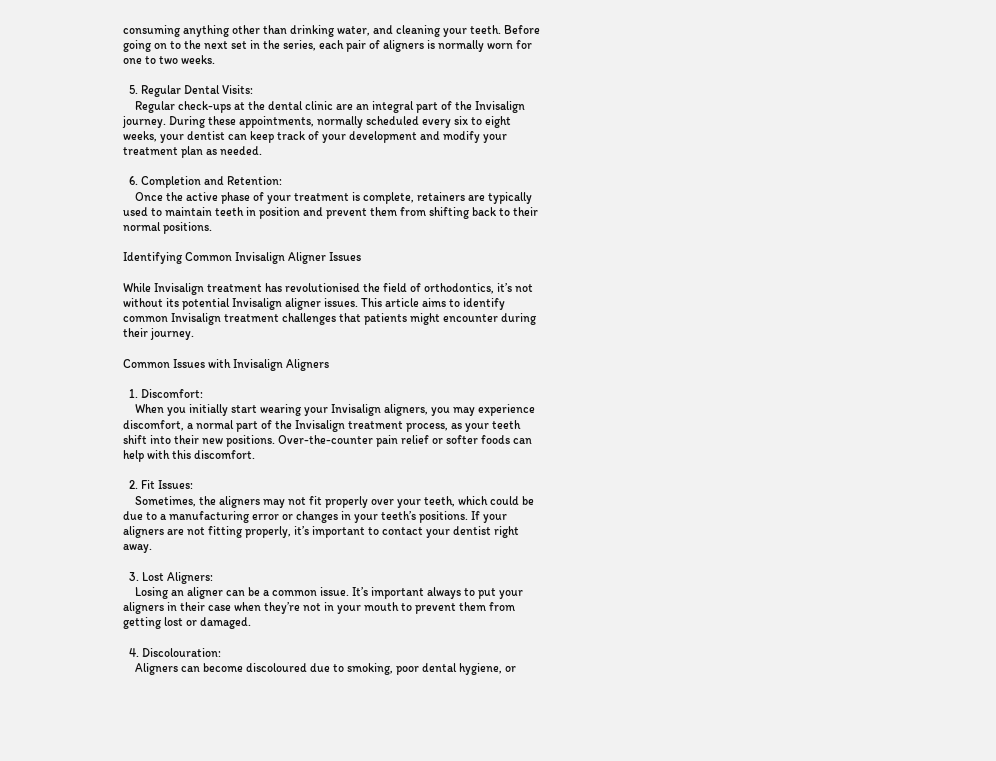consuming anything other than drinking water, and cleaning your teeth. Before going on to the next set in the series, each pair of aligners is normally worn for one to two weeks.

  5. Regular Dental Visits:
    Regular check-ups at the dental clinic are an integral part of the Invisalign journey. During these appointments, normally scheduled every six to eight weeks, your dentist can keep track of your development and modify your treatment plan as needed.

  6. Completion and Retention:
    Once the active phase of your treatment is complete, retainers are typically used to maintain teeth in position and prevent them from shifting back to their normal positions.

Identifying Common Invisalign Aligner Issues

While Invisalign treatment has revolutionised the field of orthodontics, it’s not without its potential Invisalign aligner issues. This article aims to identify common Invisalign treatment challenges that patients might encounter during their journey.

Common Issues with Invisalign Aligners

  1. Discomfort:
    When you initially start wearing your Invisalign aligners, you may experience discomfort, a normal part of the Invisalign treatment process, as your teeth shift into their new positions. Over-the-counter pain relief or softer foods can help with this discomfort.

  2. Fit Issues:
    Sometimes, the aligners may not fit properly over your teeth, which could be due to a manufacturing error or changes in your teeth’s positions. If your aligners are not fitting properly, it’s important to contact your dentist right away.

  3. Lost Aligners:
    Losing an aligner can be a common issue. It’s important always to put your aligners in their case when they’re not in your mouth to prevent them from getting lost or damaged.

  4. Discolouration:
    Aligners can become discoloured due to smoking, poor dental hygiene, or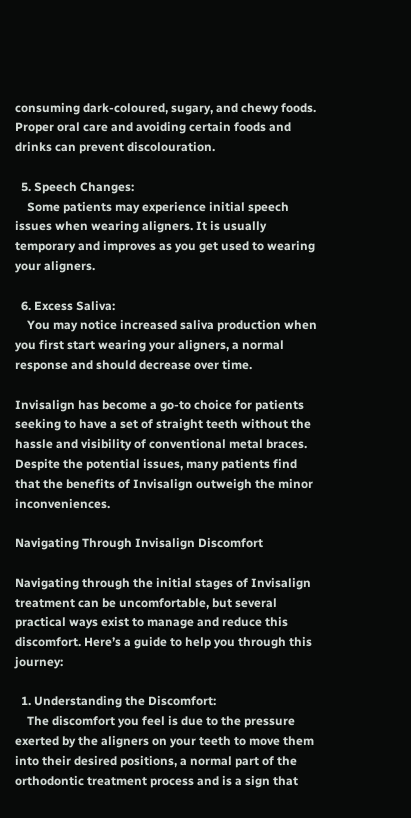consuming dark-coloured, sugary, and chewy foods. Proper oral care and avoiding certain foods and drinks can prevent discolouration.

  5. Speech Changes:
    Some patients may experience initial speech issues when wearing aligners. It is usually temporary and improves as you get used to wearing your aligners.

  6. Excess Saliva:
    You may notice increased saliva production when you first start wearing your aligners, a normal response and should decrease over time.

Invisalign has become a go-to choice for patients seeking to have a set of straight teeth without the hassle and visibility of conventional metal braces. Despite the potential issues, many patients find that the benefits of Invisalign outweigh the minor inconveniences.

Navigating Through Invisalign Discomfort

Navigating through the initial stages of Invisalign treatment can be uncomfortable, but several practical ways exist to manage and reduce this discomfort. Here’s a guide to help you through this journey:

  1. Understanding the Discomfort:
    The discomfort you feel is due to the pressure exerted by the aligners on your teeth to move them into their desired positions, a normal part of the orthodontic treatment process and is a sign that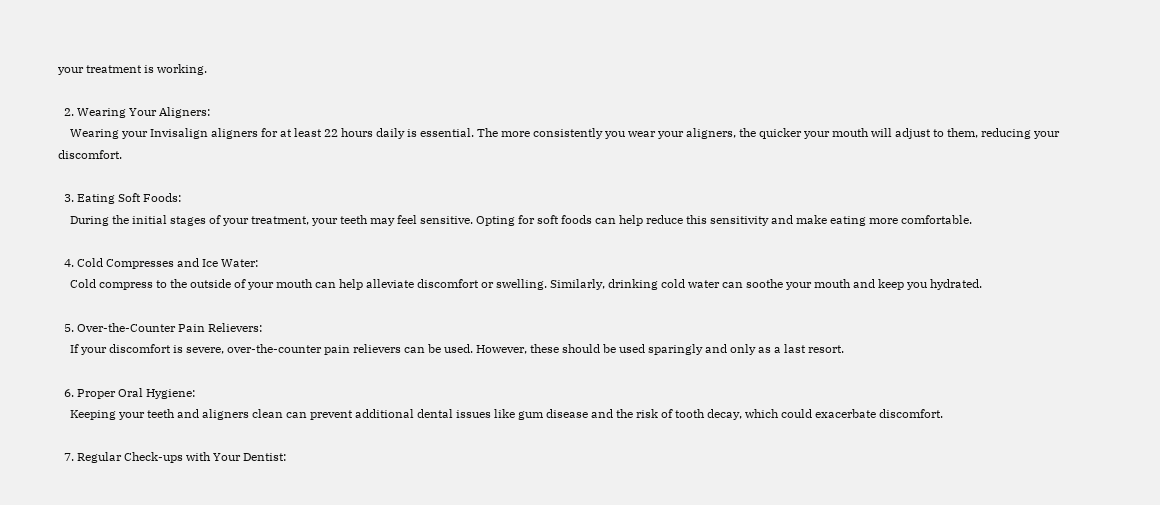your treatment is working.

  2. Wearing Your Aligners:
    Wearing your Invisalign aligners for at least 22 hours daily is essential. The more consistently you wear your aligners, the quicker your mouth will adjust to them, reducing your discomfort.

  3. Eating Soft Foods:
    During the initial stages of your treatment, your teeth may feel sensitive. Opting for soft foods can help reduce this sensitivity and make eating more comfortable.

  4. Cold Compresses and Ice Water:
    Cold compress to the outside of your mouth can help alleviate discomfort or swelling. Similarly, drinking cold water can soothe your mouth and keep you hydrated.

  5. Over-the-Counter Pain Relievers:
    If your discomfort is severe, over-the-counter pain relievers can be used. However, these should be used sparingly and only as a last resort.

  6. Proper Oral Hygiene:
    Keeping your teeth and aligners clean can prevent additional dental issues like gum disease and the risk of tooth decay, which could exacerbate discomfort.

  7. Regular Check-ups with Your Dentist: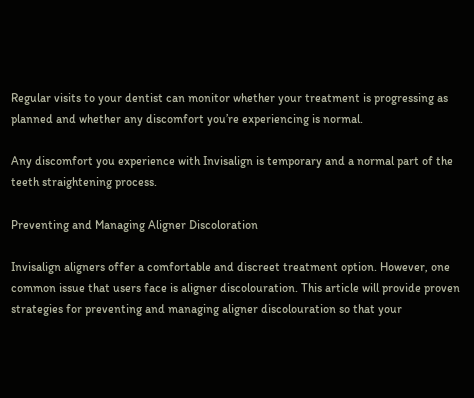Regular visits to your dentist can monitor whether your treatment is progressing as planned and whether any discomfort you’re experiencing is normal.

Any discomfort you experience with Invisalign is temporary and a normal part of the teeth straightening process.

Preventing and Managing Aligner Discoloration

Invisalign aligners offer a comfortable and discreet treatment option. However, one common issue that users face is aligner discolouration. This article will provide proven strategies for preventing and managing aligner discolouration so that your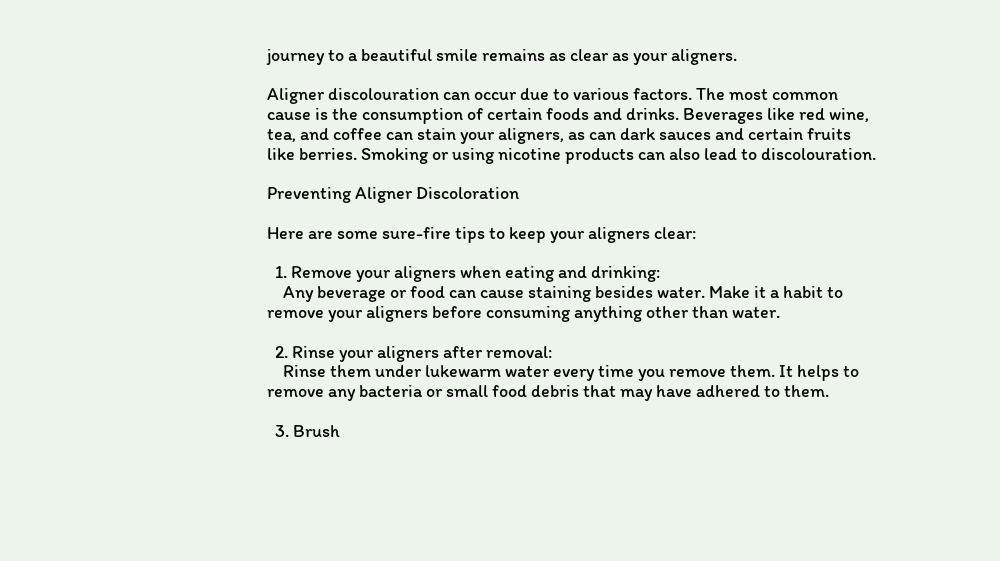journey to a beautiful smile remains as clear as your aligners.

Aligner discolouration can occur due to various factors. The most common cause is the consumption of certain foods and drinks. Beverages like red wine, tea, and coffee can stain your aligners, as can dark sauces and certain fruits like berries. Smoking or using nicotine products can also lead to discolouration.

Preventing Aligner Discoloration

Here are some sure-fire tips to keep your aligners clear:

  1. Remove your aligners when eating and drinking:
    Any beverage or food can cause staining besides water. Make it a habit to remove your aligners before consuming anything other than water.

  2. Rinse your aligners after removal:
    Rinse them under lukewarm water every time you remove them. It helps to remove any bacteria or small food debris that may have adhered to them.

  3. Brush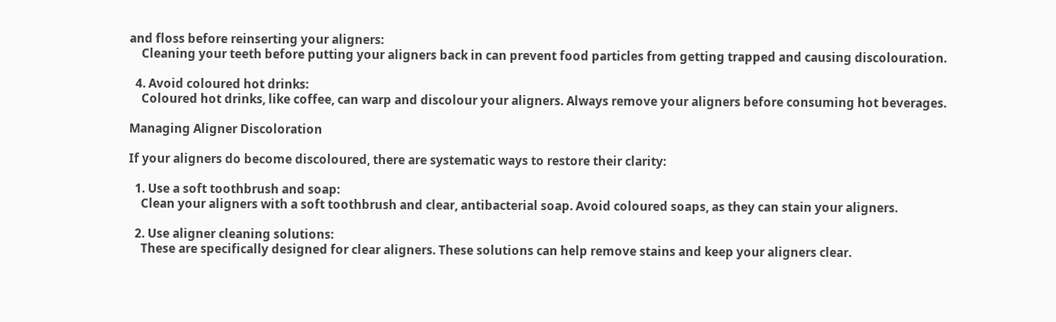and floss before reinserting your aligners:
    Cleaning your teeth before putting your aligners back in can prevent food particles from getting trapped and causing discolouration.

  4. Avoid coloured hot drinks:
    Coloured hot drinks, like coffee, can warp and discolour your aligners. Always remove your aligners before consuming hot beverages.

Managing Aligner Discoloration

If your aligners do become discoloured, there are systematic ways to restore their clarity:

  1. Use a soft toothbrush and soap:
    Clean your aligners with a soft toothbrush and clear, antibacterial soap. Avoid coloured soaps, as they can stain your aligners.

  2. Use aligner cleaning solutions:
    These are specifically designed for clear aligners. These solutions can help remove stains and keep your aligners clear.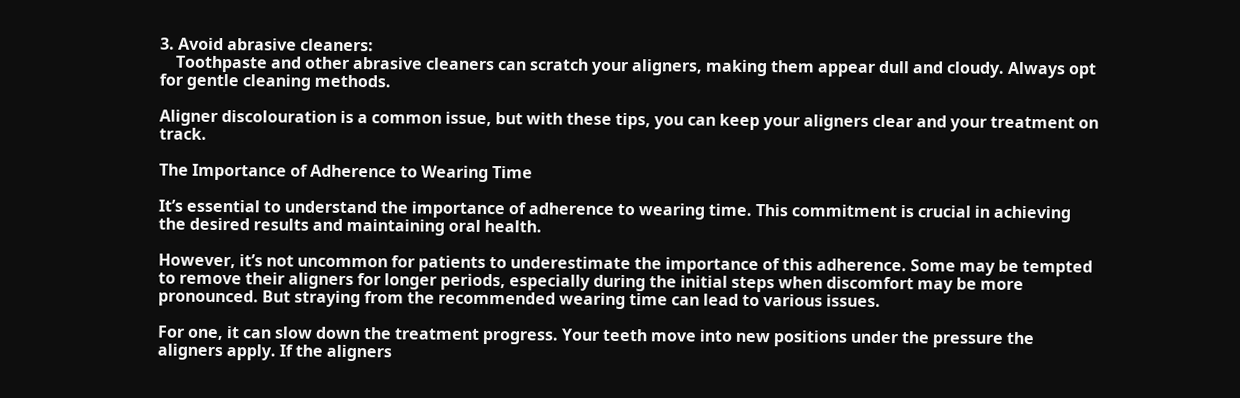3. Avoid abrasive cleaners:
    Toothpaste and other abrasive cleaners can scratch your aligners, making them appear dull and cloudy. Always opt for gentle cleaning methods.

Aligner discolouration is a common issue, but with these tips, you can keep your aligners clear and your treatment on track.

The Importance of Adherence to Wearing Time

It’s essential to understand the importance of adherence to wearing time. This commitment is crucial in achieving the desired results and maintaining oral health.

However, it’s not uncommon for patients to underestimate the importance of this adherence. Some may be tempted to remove their aligners for longer periods, especially during the initial steps when discomfort may be more pronounced. But straying from the recommended wearing time can lead to various issues.

For one, it can slow down the treatment progress. Your teeth move into new positions under the pressure the aligners apply. If the aligners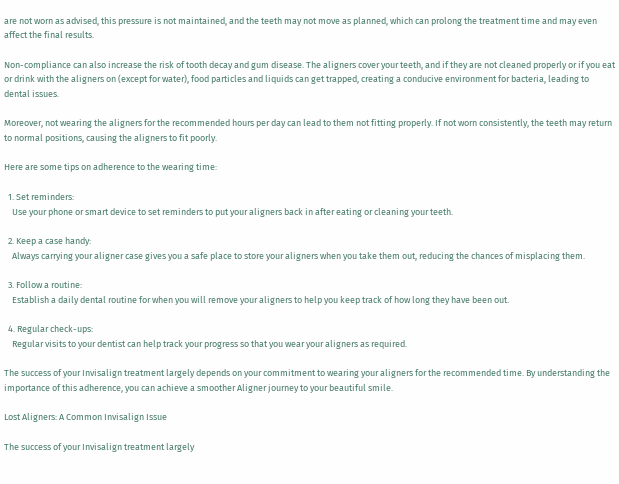are not worn as advised, this pressure is not maintained, and the teeth may not move as planned, which can prolong the treatment time and may even affect the final results.

Non-compliance can also increase the risk of tooth decay and gum disease. The aligners cover your teeth, and if they are not cleaned properly or if you eat or drink with the aligners on (except for water), food particles and liquids can get trapped, creating a conducive environment for bacteria, leading to dental issues.

Moreover, not wearing the aligners for the recommended hours per day can lead to them not fitting properly. If not worn consistently, the teeth may return to normal positions, causing the aligners to fit poorly.

Here are some tips on adherence to the wearing time:

  1. Set reminders:
    Use your phone or smart device to set reminders to put your aligners back in after eating or cleaning your teeth.

  2. Keep a case handy:
    Always carrying your aligner case gives you a safe place to store your aligners when you take them out, reducing the chances of misplacing them.

  3. Follow a routine:
    Establish a daily dental routine for when you will remove your aligners to help you keep track of how long they have been out.

  4. Regular check-ups:
    Regular visits to your dentist can help track your progress so that you wear your aligners as required.

The success of your Invisalign treatment largely depends on your commitment to wearing your aligners for the recommended time. By understanding the importance of this adherence, you can achieve a smoother Aligner journey to your beautiful smile.

Lost Aligners: A Common Invisalign Issue

The success of your Invisalign treatment largely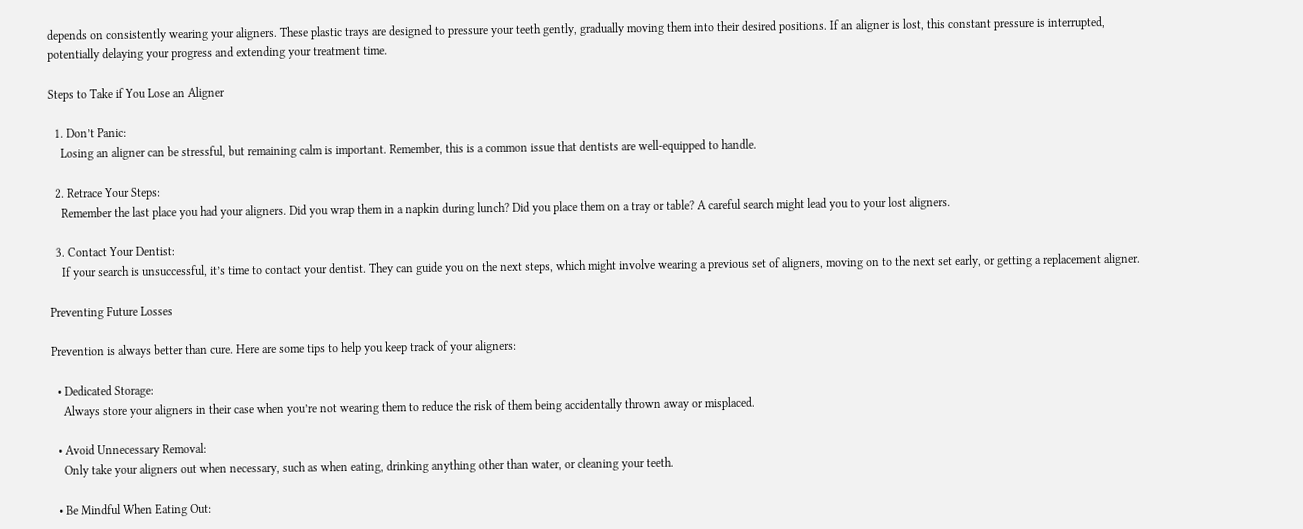depends on consistently wearing your aligners. These plastic trays are designed to pressure your teeth gently, gradually moving them into their desired positions. If an aligner is lost, this constant pressure is interrupted, potentially delaying your progress and extending your treatment time.

Steps to Take if You Lose an Aligner

  1. Don’t Panic:
    Losing an aligner can be stressful, but remaining calm is important. Remember, this is a common issue that dentists are well-equipped to handle.

  2. Retrace Your Steps:
    Remember the last place you had your aligners. Did you wrap them in a napkin during lunch? Did you place them on a tray or table? A careful search might lead you to your lost aligners.

  3. Contact Your Dentist:
    If your search is unsuccessful, it’s time to contact your dentist. They can guide you on the next steps, which might involve wearing a previous set of aligners, moving on to the next set early, or getting a replacement aligner.

Preventing Future Losses

Prevention is always better than cure. Here are some tips to help you keep track of your aligners:

  • Dedicated Storage:
    Always store your aligners in their case when you’re not wearing them to reduce the risk of them being accidentally thrown away or misplaced.

  • Avoid Unnecessary Removal:
    Only take your aligners out when necessary, such as when eating, drinking anything other than water, or cleaning your teeth.

  • Be Mindful When Eating Out: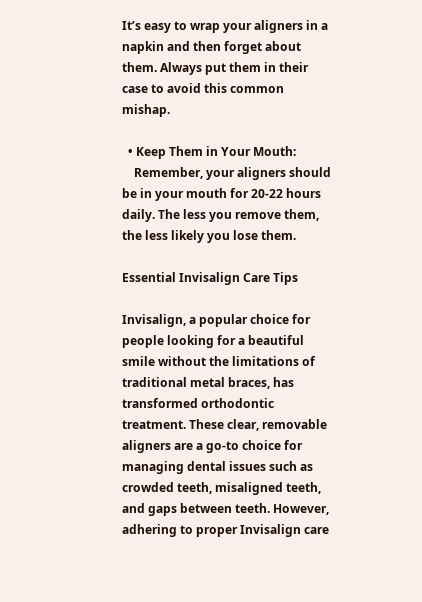It’s easy to wrap your aligners in a napkin and then forget about them. Always put them in their case to avoid this common mishap.

  • Keep Them in Your Mouth:
    Remember, your aligners should be in your mouth for 20-22 hours daily. The less you remove them, the less likely you lose them.

Essential Invisalign Care Tips

Invisalign, a popular choice for people looking for a beautiful smile without the limitations of traditional metal braces, has transformed orthodontic treatment. These clear, removable aligners are a go-to choice for managing dental issues such as crowded teeth, misaligned teeth, and gaps between teeth. However, adhering to proper Invisalign care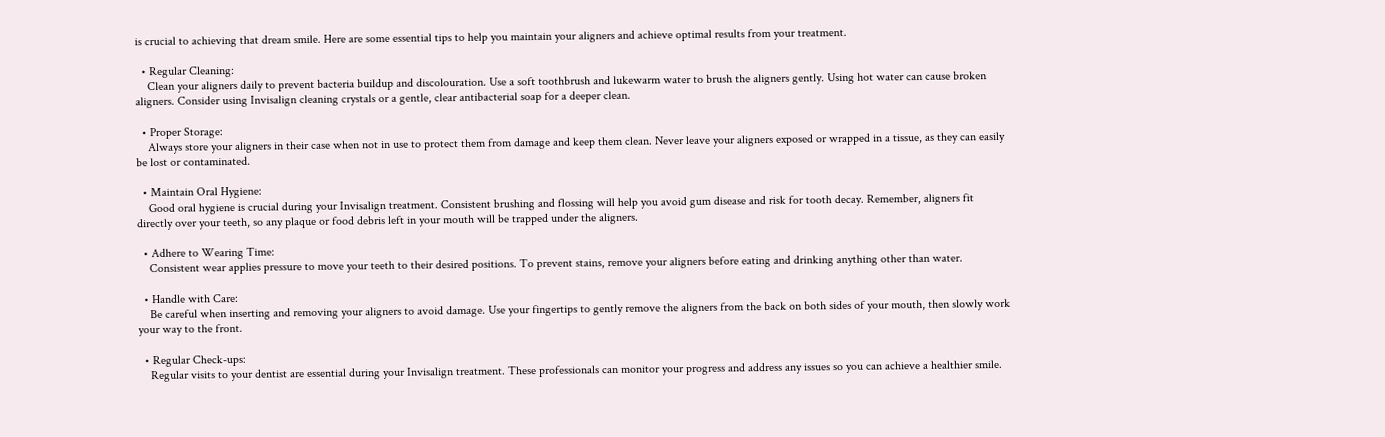is crucial to achieving that dream smile. Here are some essential tips to help you maintain your aligners and achieve optimal results from your treatment.

  • Regular Cleaning:
    Clean your aligners daily to prevent bacteria buildup and discolouration. Use a soft toothbrush and lukewarm water to brush the aligners gently. Using hot water can cause broken aligners. Consider using Invisalign cleaning crystals or a gentle, clear antibacterial soap for a deeper clean.

  • Proper Storage:
    Always store your aligners in their case when not in use to protect them from damage and keep them clean. Never leave your aligners exposed or wrapped in a tissue, as they can easily be lost or contaminated.

  • Maintain Oral Hygiene:
    Good oral hygiene is crucial during your Invisalign treatment. Consistent brushing and flossing will help you avoid gum disease and risk for tooth decay. Remember, aligners fit directly over your teeth, so any plaque or food debris left in your mouth will be trapped under the aligners.

  • Adhere to Wearing Time:
    Consistent wear applies pressure to move your teeth to their desired positions. To prevent stains, remove your aligners before eating and drinking anything other than water.

  • Handle with Care:
    Be careful when inserting and removing your aligners to avoid damage. Use your fingertips to gently remove the aligners from the back on both sides of your mouth, then slowly work your way to the front.

  • Regular Check-ups:
    Regular visits to your dentist are essential during your Invisalign treatment. These professionals can monitor your progress and address any issues so you can achieve a healthier smile.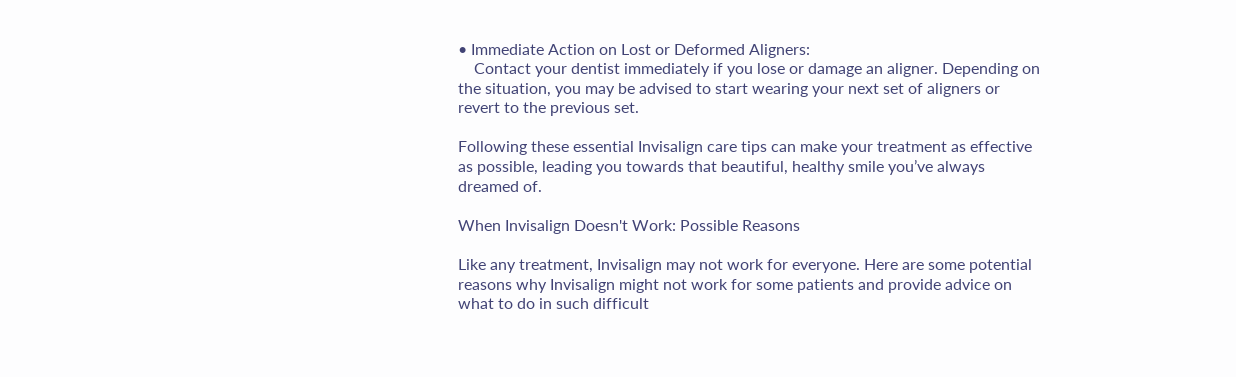• Immediate Action on Lost or Deformed Aligners:
    Contact your dentist immediately if you lose or damage an aligner. Depending on the situation, you may be advised to start wearing your next set of aligners or revert to the previous set.

Following these essential Invisalign care tips can make your treatment as effective as possible, leading you towards that beautiful, healthy smile you’ve always dreamed of.

When Invisalign Doesn't Work: Possible Reasons

Like any treatment, Invisalign may not work for everyone. Here are some potential reasons why Invisalign might not work for some patients and provide advice on what to do in such difficult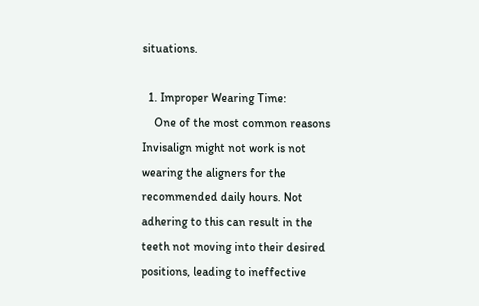situations.

  1. Improper Wearing Time:
    One of the most common reasons Invisalign might not work is not wearing the aligners for the recommended daily hours. Not adhering to this can result in the teeth not moving into their desired positions, leading to ineffective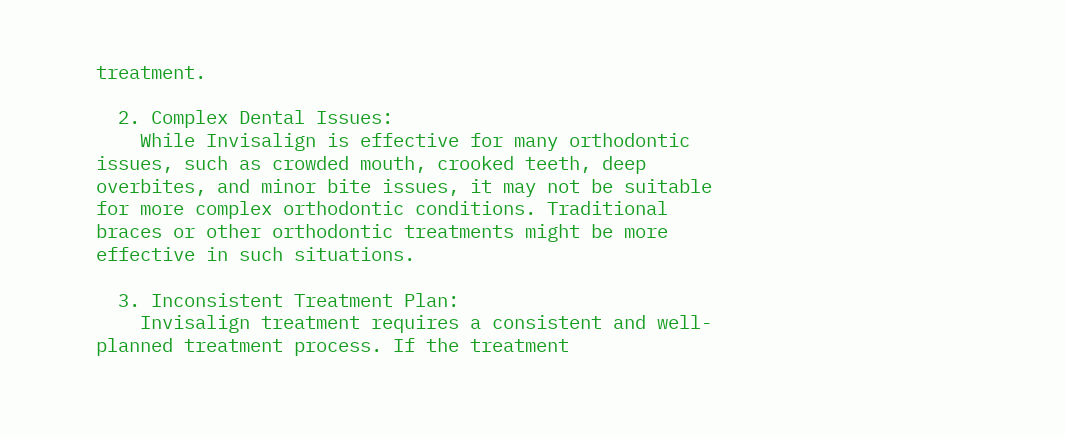treatment.

  2. Complex Dental Issues:
    While Invisalign is effective for many orthodontic issues, such as crowded mouth, crooked teeth, deep overbites, and minor bite issues, it may not be suitable for more complex orthodontic conditions. Traditional braces or other orthodontic treatments might be more effective in such situations.

  3. Inconsistent Treatment Plan:
    Invisalign treatment requires a consistent and well-planned treatment process. If the treatment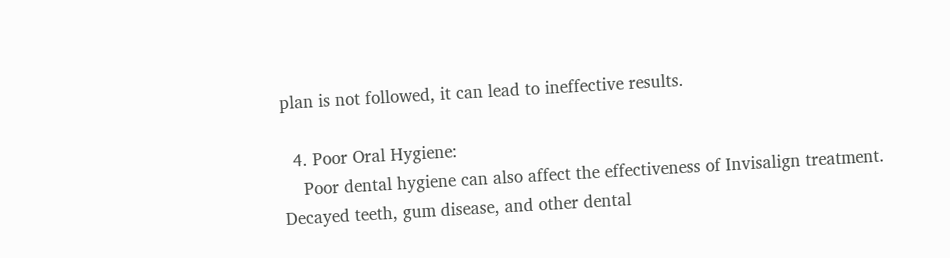plan is not followed, it can lead to ineffective results.

  4. Poor Oral Hygiene:
    Poor dental hygiene can also affect the effectiveness of Invisalign treatment. Decayed teeth, gum disease, and other dental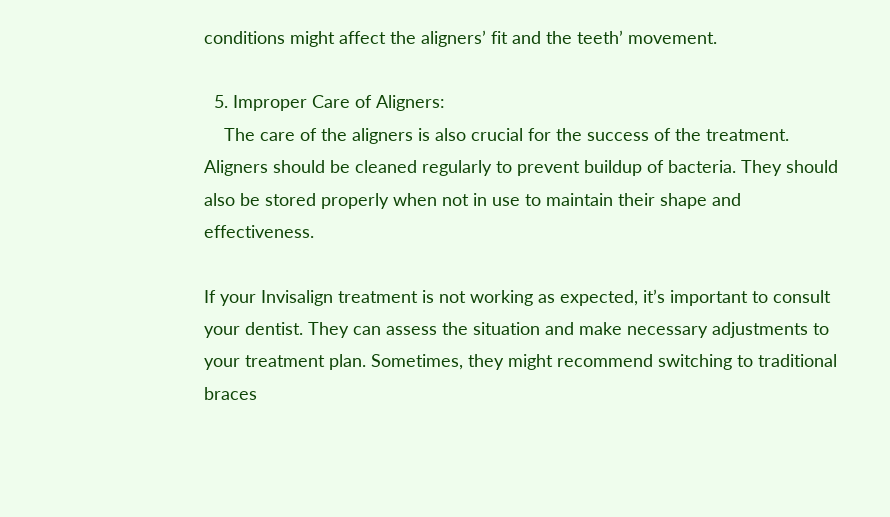conditions might affect the aligners’ fit and the teeth’ movement.

  5. Improper Care of Aligners:
    The care of the aligners is also crucial for the success of the treatment. Aligners should be cleaned regularly to prevent buildup of bacteria. They should also be stored properly when not in use to maintain their shape and effectiveness.

If your Invisalign treatment is not working as expected, it’s important to consult your dentist. They can assess the situation and make necessary adjustments to your treatment plan. Sometimes, they might recommend switching to traditional braces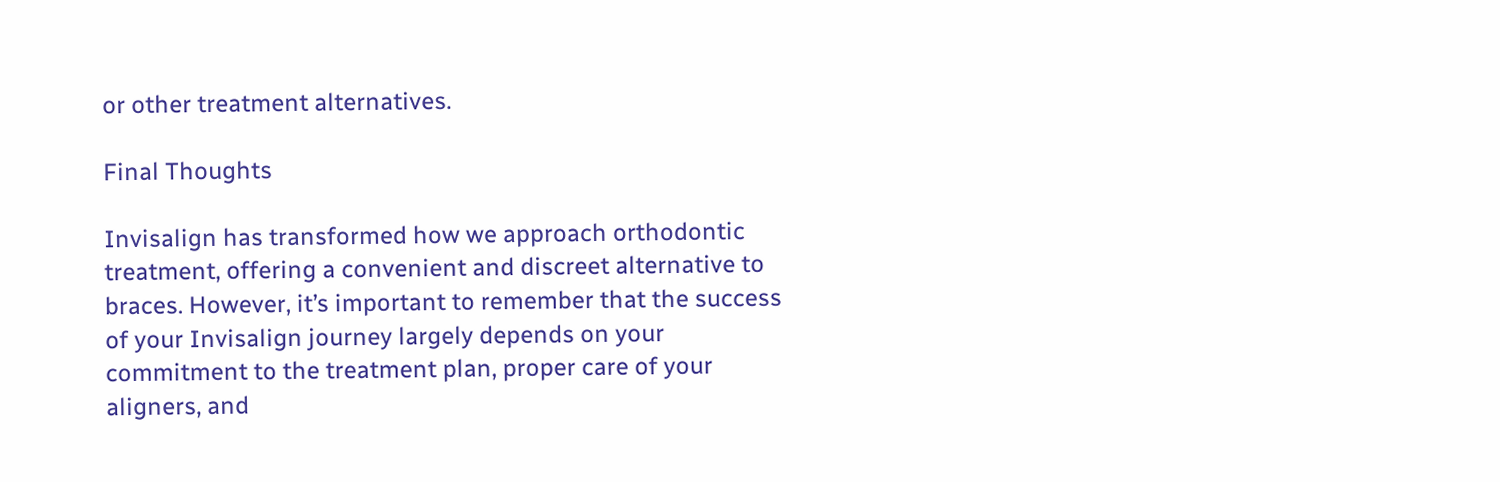or other treatment alternatives.

Final Thoughts

Invisalign has transformed how we approach orthodontic treatment, offering a convenient and discreet alternative to braces. However, it’s important to remember that the success of your Invisalign journey largely depends on your commitment to the treatment plan, proper care of your aligners, and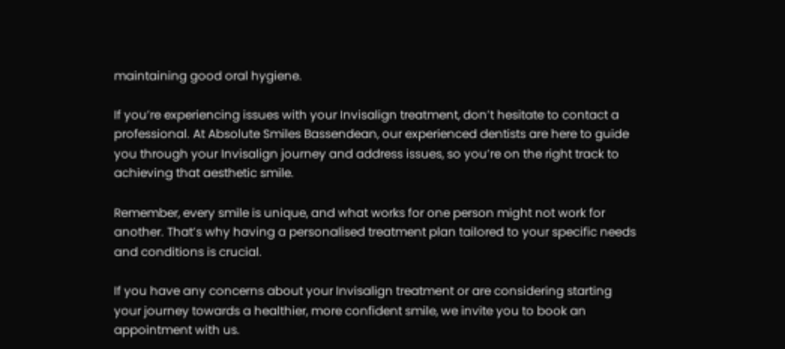maintaining good oral hygiene.

If you’re experiencing issues with your Invisalign treatment, don’t hesitate to contact a professional. At Absolute Smiles Bassendean, our experienced dentists are here to guide you through your Invisalign journey and address issues, so you’re on the right track to achieving that aesthetic smile.

Remember, every smile is unique, and what works for one person might not work for another. That’s why having a personalised treatment plan tailored to your specific needs and conditions is crucial.

If you have any concerns about your Invisalign treatment or are considering starting your journey towards a healthier, more confident smile, we invite you to book an appointment with us.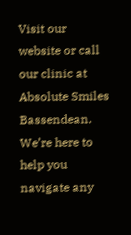Visit our website or call our clinic at Absolute Smiles Bassendean. We’re here to help you navigate any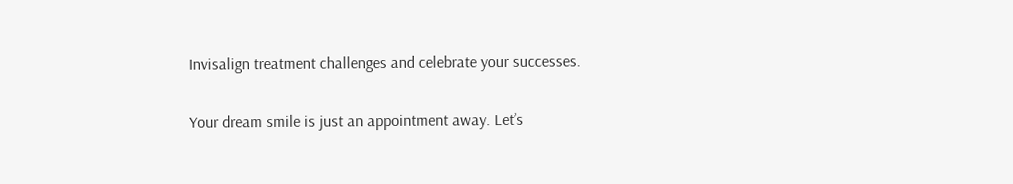Invisalign treatment challenges and celebrate your successes.

Your dream smile is just an appointment away. Let’s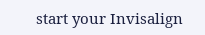start your Invisalign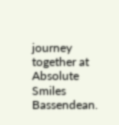journey together at Absolute Smiles Bassendean.